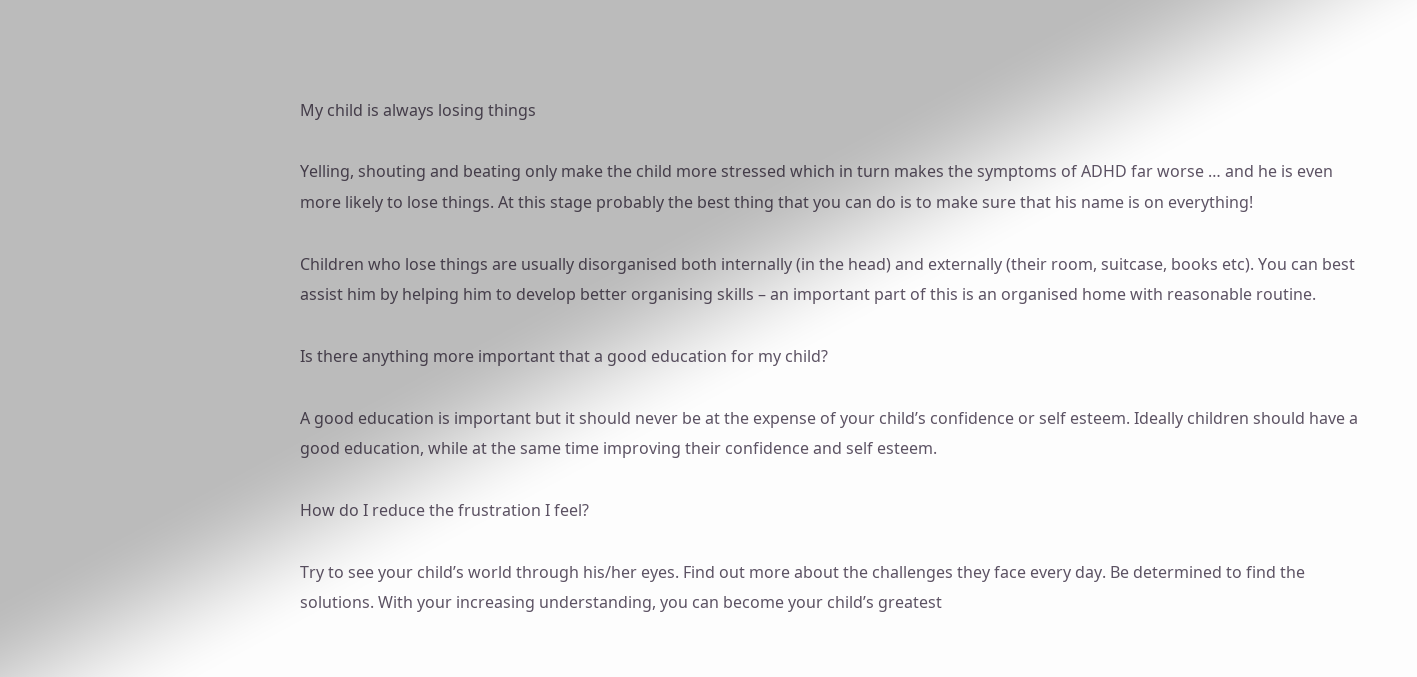My child is always losing things

Yelling, shouting and beating only make the child more stressed which in turn makes the symptoms of ADHD far worse … and he is even more likely to lose things. At this stage probably the best thing that you can do is to make sure that his name is on everything!

Children who lose things are usually disorganised both internally (in the head) and externally (their room, suitcase, books etc). You can best assist him by helping him to develop better organising skills – an important part of this is an organised home with reasonable routine.

Is there anything more important that a good education for my child?

A good education is important but it should never be at the expense of your child’s confidence or self esteem. Ideally children should have a good education, while at the same time improving their confidence and self esteem.

How do I reduce the frustration I feel?

Try to see your child’s world through his/her eyes. Find out more about the challenges they face every day. Be determined to find the solutions. With your increasing understanding, you can become your child’s greatest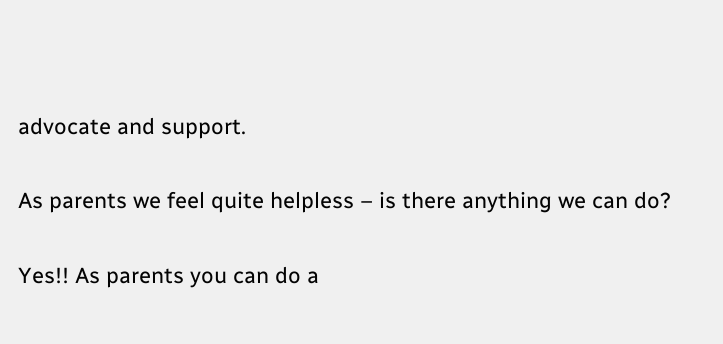advocate and support.

As parents we feel quite helpless – is there anything we can do?

Yes!! As parents you can do a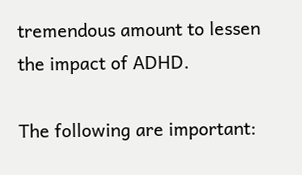tremendous amount to lessen the impact of ADHD.

The following are important: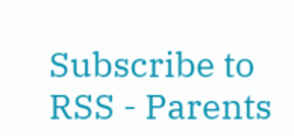Subscribe to RSS - Parents